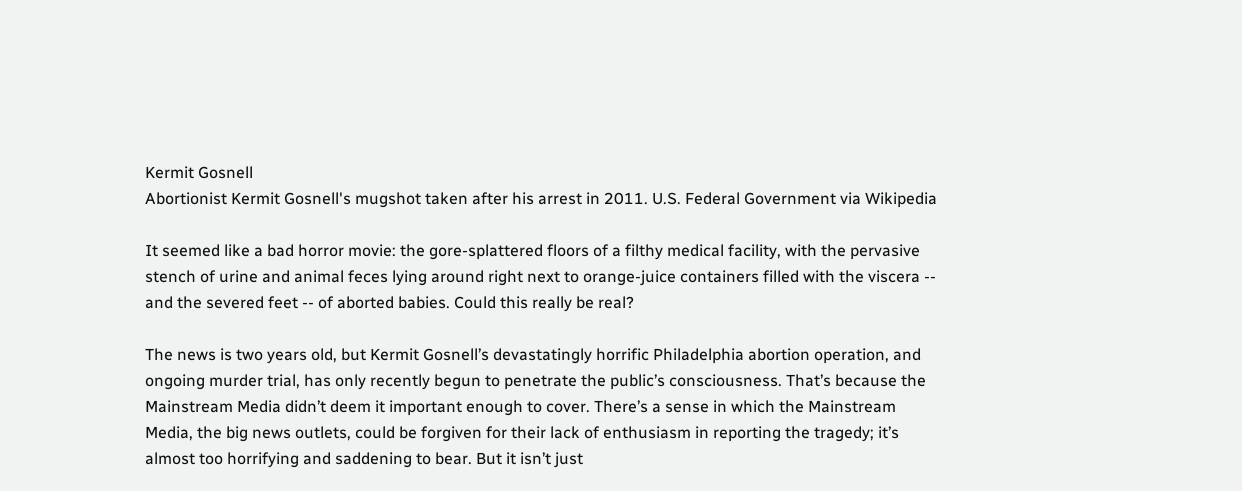Kermit Gosnell
Abortionist Kermit Gosnell's mugshot taken after his arrest in 2011. U.S. Federal Government via Wikipedia

It seemed like a bad horror movie: the gore-splattered floors of a filthy medical facility, with the pervasive stench of urine and animal feces lying around right next to orange-juice containers filled with the viscera -- and the severed feet -- of aborted babies. Could this really be real?

The news is two years old, but Kermit Gosnell’s devastatingly horrific Philadelphia abortion operation, and ongoing murder trial, has only recently begun to penetrate the public’s consciousness. That’s because the Mainstream Media didn’t deem it important enough to cover. There’s a sense in which the Mainstream Media, the big news outlets, could be forgiven for their lack of enthusiasm in reporting the tragedy; it’s almost too horrifying and saddening to bear. But it isn’t just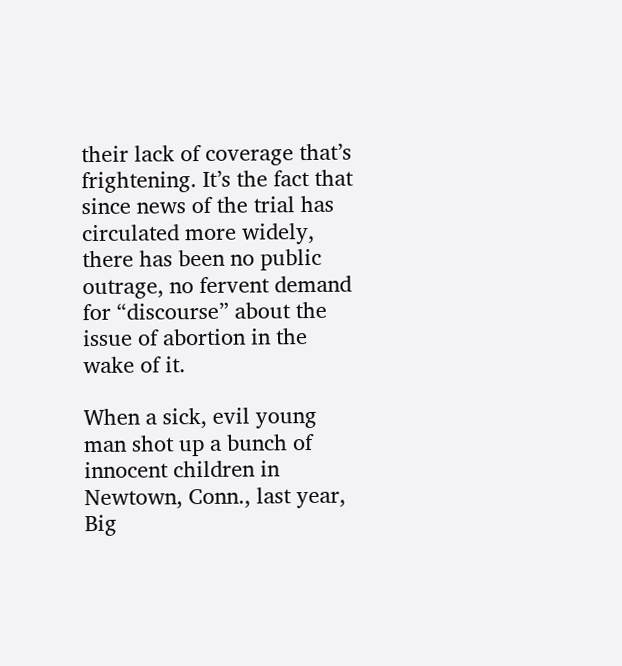their lack of coverage that’s frightening. It’s the fact that since news of the trial has circulated more widely, there has been no public outrage, no fervent demand for “discourse” about the issue of abortion in the wake of it.

When a sick, evil young man shot up a bunch of innocent children in Newtown, Conn., last year, Big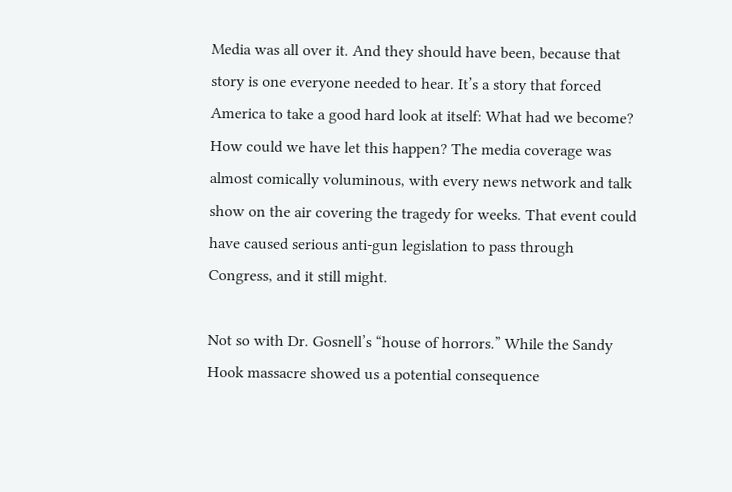Media was all over it. And they should have been, because that story is one everyone needed to hear. It’s a story that forced America to take a good hard look at itself: What had we become? How could we have let this happen? The media coverage was almost comically voluminous, with every news network and talk show on the air covering the tragedy for weeks. That event could have caused serious anti-gun legislation to pass through Congress, and it still might.

Not so with Dr. Gosnell’s “house of horrors.” While the Sandy Hook massacre showed us a potential consequence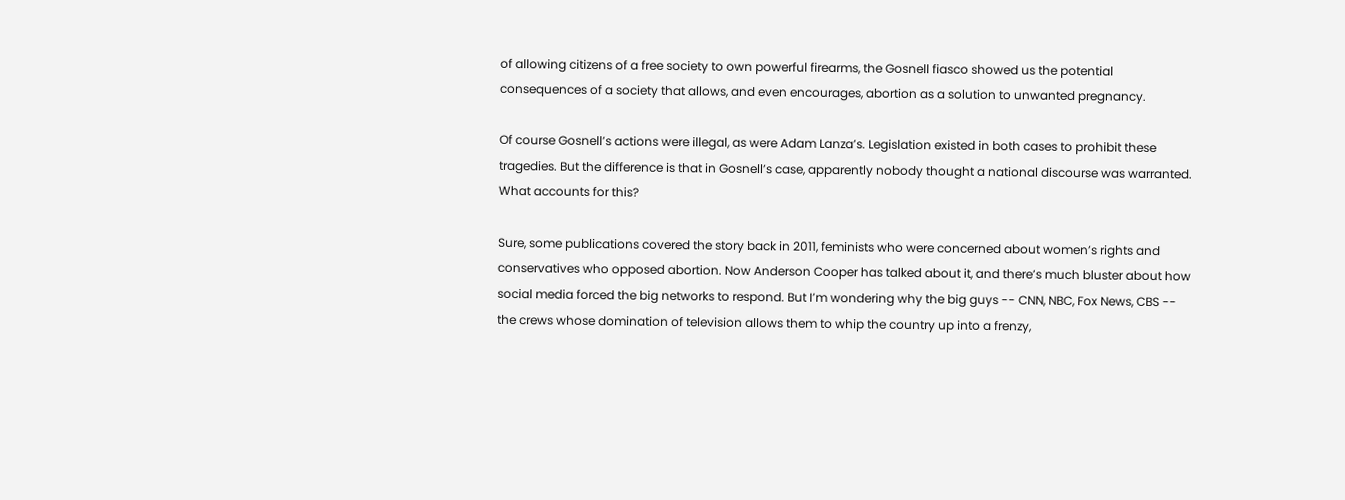of allowing citizens of a free society to own powerful firearms, the Gosnell fiasco showed us the potential consequences of a society that allows, and even encourages, abortion as a solution to unwanted pregnancy.

Of course Gosnell’s actions were illegal, as were Adam Lanza’s. Legislation existed in both cases to prohibit these tragedies. But the difference is that in Gosnell’s case, apparently nobody thought a national discourse was warranted. What accounts for this?

Sure, some publications covered the story back in 2011, feminists who were concerned about women’s rights and conservatives who opposed abortion. Now Anderson Cooper has talked about it, and there’s much bluster about how social media forced the big networks to respond. But I’m wondering why the big guys -- CNN, NBC, Fox News, CBS -- the crews whose domination of television allows them to whip the country up into a frenzy,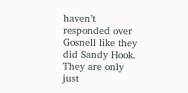haven’t responded over Gosnell like they did Sandy Hook. They are only just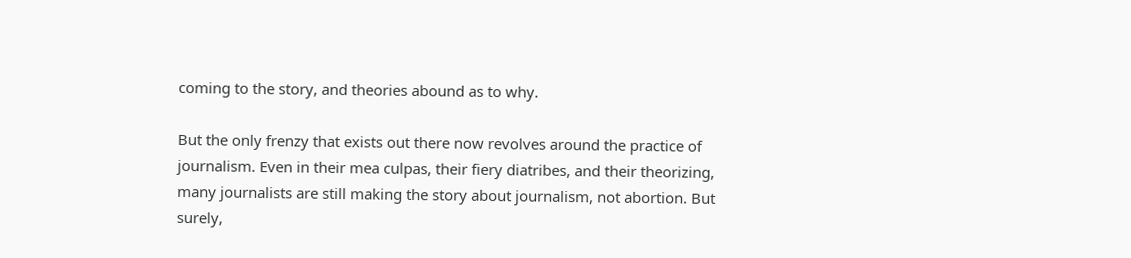coming to the story, and theories abound as to why.

But the only frenzy that exists out there now revolves around the practice of journalism. Even in their mea culpas, their fiery diatribes, and their theorizing, many journalists are still making the story about journalism, not abortion. But surely,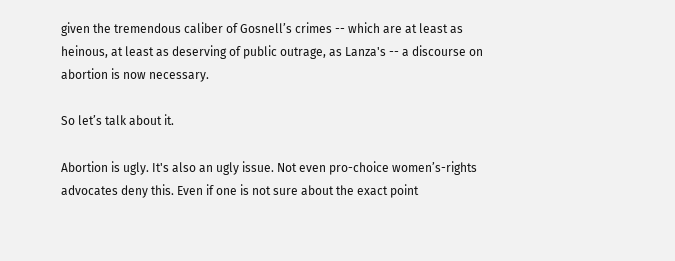given the tremendous caliber of Gosnell’s crimes -- which are at least as heinous, at least as deserving of public outrage, as Lanza's -- a discourse on abortion is now necessary.

So let’s talk about it.

Abortion is ugly. It's also an ugly issue. Not even pro-choice women’s-rights advocates deny this. Even if one is not sure about the exact point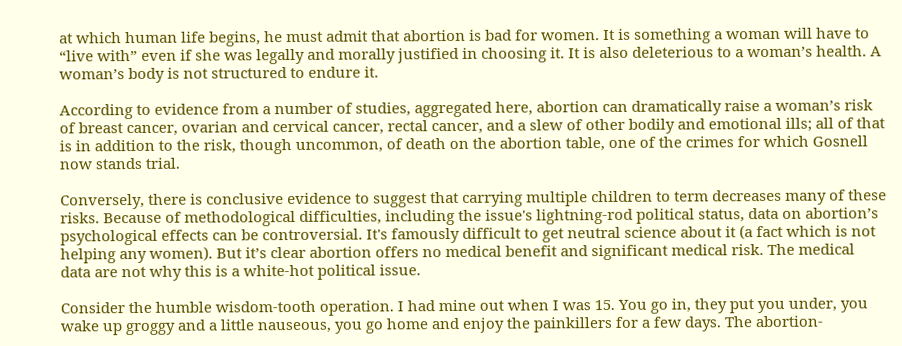at which human life begins, he must admit that abortion is bad for women. It is something a woman will have to “live with” even if she was legally and morally justified in choosing it. It is also deleterious to a woman’s health. A woman’s body is not structured to endure it.

According to evidence from a number of studies, aggregated here, abortion can dramatically raise a woman’s risk of breast cancer, ovarian and cervical cancer, rectal cancer, and a slew of other bodily and emotional ills; all of that is in addition to the risk, though uncommon, of death on the abortion table, one of the crimes for which Gosnell now stands trial.

Conversely, there is conclusive evidence to suggest that carrying multiple children to term decreases many of these risks. Because of methodological difficulties, including the issue's lightning-rod political status, data on abortion’s psychological effects can be controversial. It's famously difficult to get neutral science about it (a fact which is not helping any women). But it’s clear abortion offers no medical benefit and significant medical risk. The medical data are not why this is a white-hot political issue.

Consider the humble wisdom-tooth operation. I had mine out when I was 15. You go in, they put you under, you wake up groggy and a little nauseous, you go home and enjoy the painkillers for a few days. The abortion-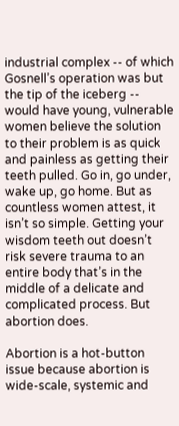industrial complex -- of which Gosnell’s operation was but the tip of the iceberg -- would have young, vulnerable women believe the solution to their problem is as quick and painless as getting their teeth pulled. Go in, go under, wake up, go home. But as countless women attest, it isn’t so simple. Getting your wisdom teeth out doesn’t risk severe trauma to an entire body that’s in the middle of a delicate and complicated process. But abortion does.

Abortion is a hot-button issue because abortion is wide-scale, systemic and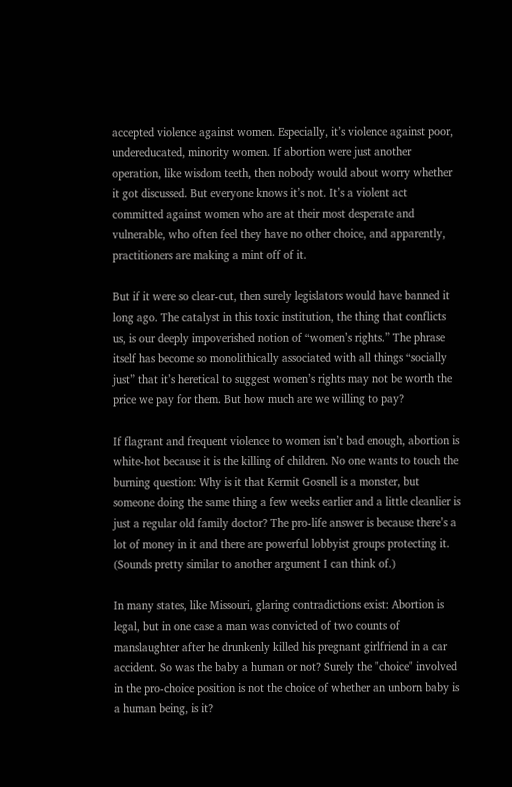accepted violence against women. Especially, it’s violence against poor, undereducated, minority women. If abortion were just another operation, like wisdom teeth, then nobody would about worry whether it got discussed. But everyone knows it’s not. It’s a violent act committed against women who are at their most desperate and vulnerable, who often feel they have no other choice, and apparently, practitioners are making a mint off of it.

But if it were so clear-cut, then surely legislators would have banned it long ago. The catalyst in this toxic institution, the thing that conflicts us, is our deeply impoverished notion of “women’s rights.” The phrase itself has become so monolithically associated with all things “socially just” that it’s heretical to suggest women’s rights may not be worth the price we pay for them. But how much are we willing to pay?

If flagrant and frequent violence to women isn’t bad enough, abortion is white-hot because it is the killing of children. No one wants to touch the burning question: Why is it that Kermit Gosnell is a monster, but someone doing the same thing a few weeks earlier and a little cleanlier is just a regular old family doctor? The pro-life answer is because there’s a lot of money in it and there are powerful lobbyist groups protecting it. (Sounds pretty similar to another argument I can think of.)

In many states, like Missouri, glaring contradictions exist: Abortion is legal, but in one case a man was convicted of two counts of manslaughter after he drunkenly killed his pregnant girlfriend in a car accident. So was the baby a human or not? Surely the "choice" involved in the pro-choice position is not the choice of whether an unborn baby is a human being, is it?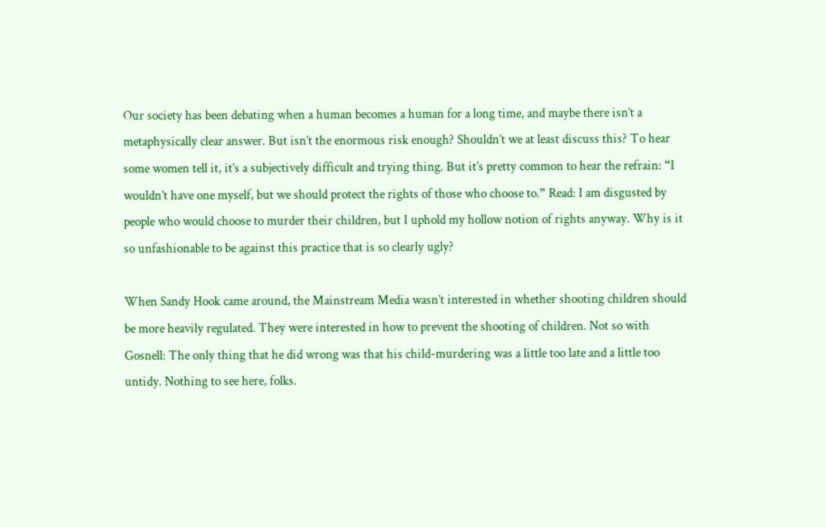Our society has been debating when a human becomes a human for a long time, and maybe there isn’t a metaphysically clear answer. But isn’t the enormous risk enough? Shouldn’t we at least discuss this? To hear some women tell it, it’s a subjectively difficult and trying thing. But it’s pretty common to hear the refrain: “I wouldn’t have one myself, but we should protect the rights of those who choose to.” Read: I am disgusted by people who would choose to murder their children, but I uphold my hollow notion of rights anyway. Why is it so unfashionable to be against this practice that is so clearly ugly?

When Sandy Hook came around, the Mainstream Media wasn’t interested in whether shooting children should be more heavily regulated. They were interested in how to prevent the shooting of children. Not so with Gosnell: The only thing that he did wrong was that his child-murdering was a little too late and a little too untidy. Nothing to see here, folks.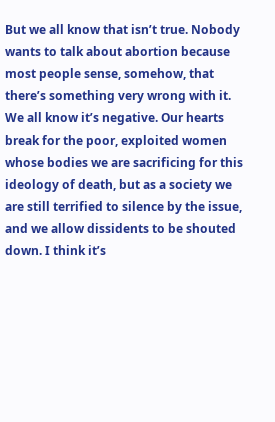But we all know that isn’t true. Nobody wants to talk about abortion because most people sense, somehow, that there’s something very wrong with it. We all know it’s negative. Our hearts break for the poor, exploited women whose bodies we are sacrificing for this ideology of death, but as a society we are still terrified to silence by the issue, and we allow dissidents to be shouted down. I think it’s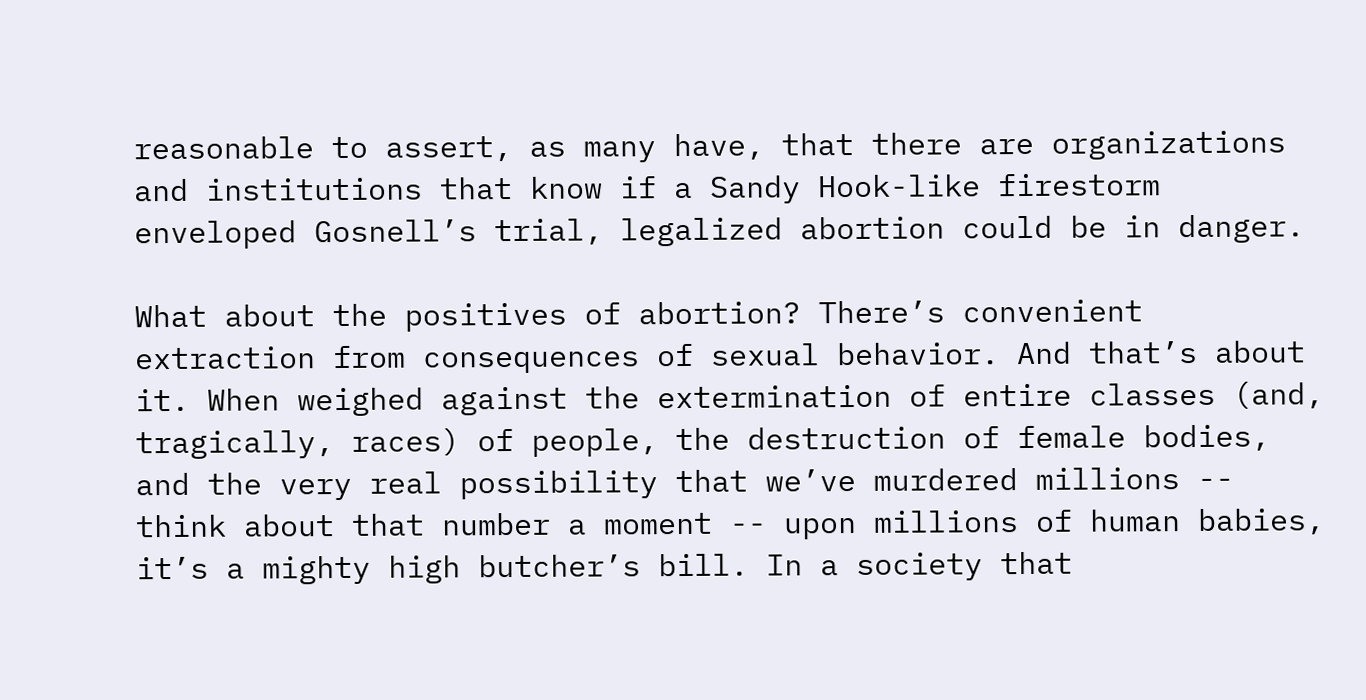reasonable to assert, as many have, that there are organizations and institutions that know if a Sandy Hook-like firestorm enveloped Gosnell’s trial, legalized abortion could be in danger.

What about the positives of abortion? There’s convenient extraction from consequences of sexual behavior. And that’s about it. When weighed against the extermination of entire classes (and, tragically, races) of people, the destruction of female bodies, and the very real possibility that we’ve murdered millions -- think about that number a moment -- upon millions of human babies, it’s a mighty high butcher’s bill. In a society that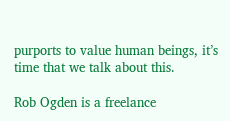purports to value human beings, it’s time that we talk about this.

Rob Ogden is a freelance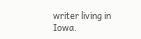writer living in Iowa.